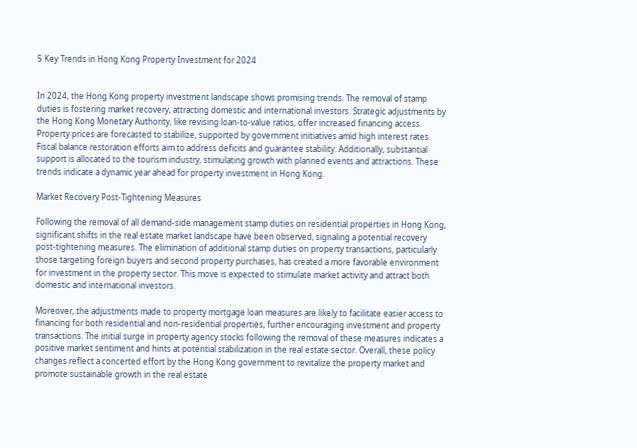5 Key Trends in Hong Kong Property Investment for 2024


In 2024, the Hong Kong property investment landscape shows promising trends. The removal of stamp duties is fostering market recovery, attracting domestic and international investors. Strategic adjustments by the Hong Kong Monetary Authority, like revising loan-to-value ratios, offer increased financing access. Property prices are forecasted to stabilize, supported by government initiatives amid high interest rates. Fiscal balance restoration efforts aim to address deficits and guarantee stability. Additionally, substantial support is allocated to the tourism industry, stimulating growth with planned events and attractions. These trends indicate a dynamic year ahead for property investment in Hong Kong.

Market Recovery Post-Tightening Measures

Following the removal of all demand-side management stamp duties on residential properties in Hong Kong, significant shifts in the real estate market landscape have been observed, signaling a potential recovery post-tightening measures. The elimination of additional stamp duties on property transactions, particularly those targeting foreign buyers and second property purchases, has created a more favorable environment for investment in the property sector. This move is expected to stimulate market activity and attract both domestic and international investors.

Moreover, the adjustments made to property mortgage loan measures are likely to facilitate easier access to financing for both residential and non-residential properties, further encouraging investment and property transactions. The initial surge in property agency stocks following the removal of these measures indicates a positive market sentiment and hints at potential stabilization in the real estate sector. Overall, these policy changes reflect a concerted effort by the Hong Kong government to revitalize the property market and promote sustainable growth in the real estate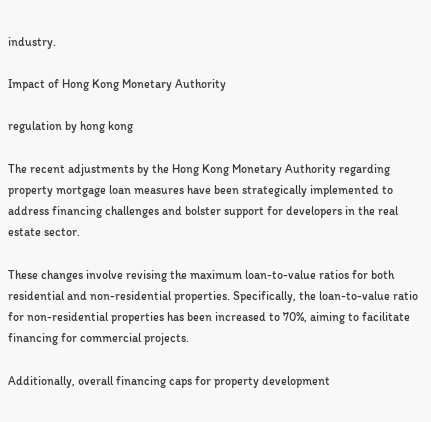industry.

Impact of Hong Kong Monetary Authority

regulation by hong kong

The recent adjustments by the Hong Kong Monetary Authority regarding property mortgage loan measures have been strategically implemented to address financing challenges and bolster support for developers in the real estate sector.

These changes involve revising the maximum loan-to-value ratios for both residential and non-residential properties. Specifically, the loan-to-value ratio for non-residential properties has been increased to 70%, aiming to facilitate financing for commercial projects.

Additionally, overall financing caps for property development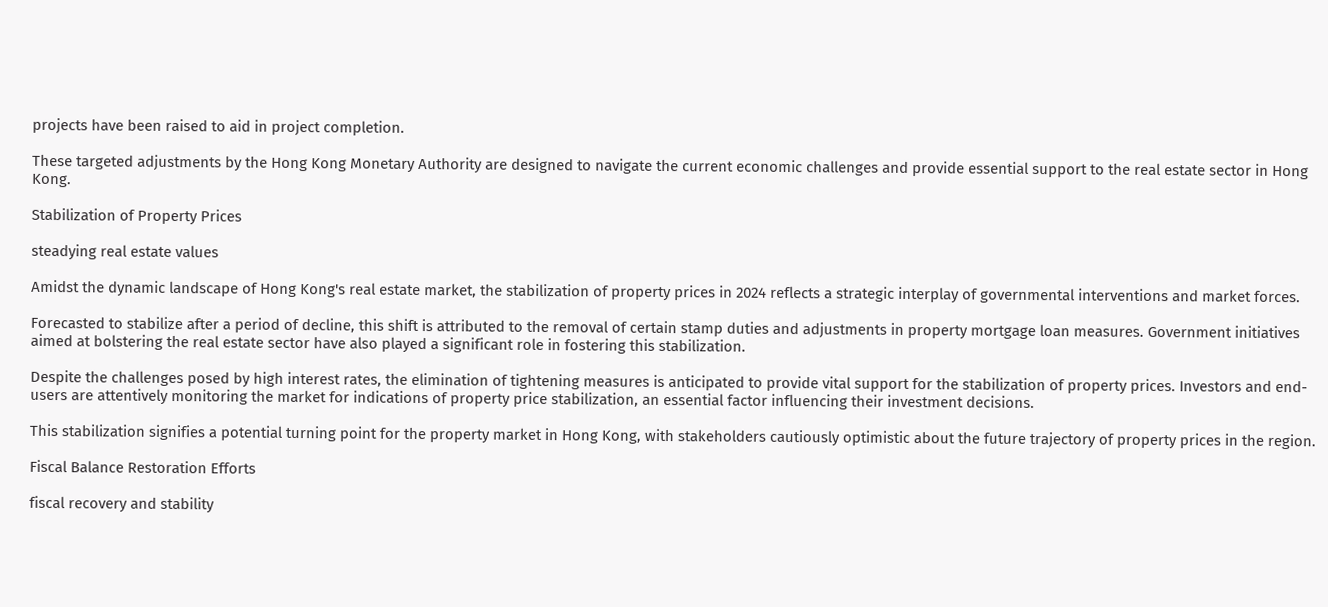projects have been raised to aid in project completion.

These targeted adjustments by the Hong Kong Monetary Authority are designed to navigate the current economic challenges and provide essential support to the real estate sector in Hong Kong.

Stabilization of Property Prices

steadying real estate values

Amidst the dynamic landscape of Hong Kong's real estate market, the stabilization of property prices in 2024 reflects a strategic interplay of governmental interventions and market forces.

Forecasted to stabilize after a period of decline, this shift is attributed to the removal of certain stamp duties and adjustments in property mortgage loan measures. Government initiatives aimed at bolstering the real estate sector have also played a significant role in fostering this stabilization.

Despite the challenges posed by high interest rates, the elimination of tightening measures is anticipated to provide vital support for the stabilization of property prices. Investors and end-users are attentively monitoring the market for indications of property price stabilization, an essential factor influencing their investment decisions.

This stabilization signifies a potential turning point for the property market in Hong Kong, with stakeholders cautiously optimistic about the future trajectory of property prices in the region.

Fiscal Balance Restoration Efforts

fiscal recovery and stability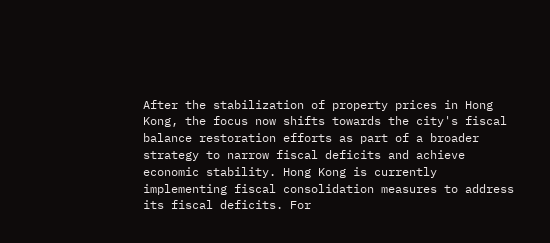After the stabilization of property prices in Hong Kong, the focus now shifts towards the city's fiscal balance restoration efforts as part of a broader strategy to narrow fiscal deficits and achieve economic stability. Hong Kong is currently implementing fiscal consolidation measures to address its fiscal deficits. For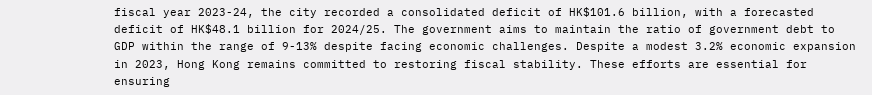fiscal year 2023-24, the city recorded a consolidated deficit of HK$101.6 billion, with a forecasted deficit of HK$48.1 billion for 2024/25. The government aims to maintain the ratio of government debt to GDP within the range of 9-13% despite facing economic challenges. Despite a modest 3.2% economic expansion in 2023, Hong Kong remains committed to restoring fiscal stability. These efforts are essential for ensuring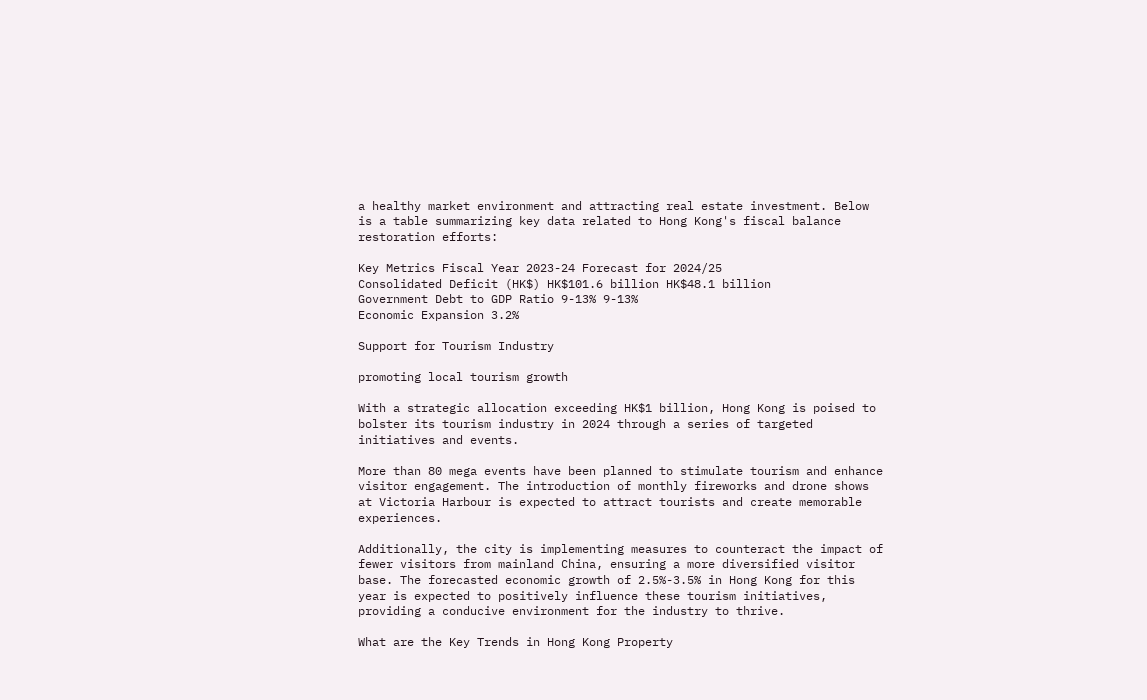a healthy market environment and attracting real estate investment. Below is a table summarizing key data related to Hong Kong's fiscal balance restoration efforts:

Key Metrics Fiscal Year 2023-24 Forecast for 2024/25
Consolidated Deficit (HK$) HK$101.6 billion HK$48.1 billion
Government Debt to GDP Ratio 9-13% 9-13%
Economic Expansion 3.2%

Support for Tourism Industry

promoting local tourism growth

With a strategic allocation exceeding HK$1 billion, Hong Kong is poised to bolster its tourism industry in 2024 through a series of targeted initiatives and events.

More than 80 mega events have been planned to stimulate tourism and enhance visitor engagement. The introduction of monthly fireworks and drone shows at Victoria Harbour is expected to attract tourists and create memorable experiences.

Additionally, the city is implementing measures to counteract the impact of fewer visitors from mainland China, ensuring a more diversified visitor base. The forecasted economic growth of 2.5%-3.5% in Hong Kong for this year is expected to positively influence these tourism initiatives, providing a conducive environment for the industry to thrive.

What are the Key Trends in Hong Kong Property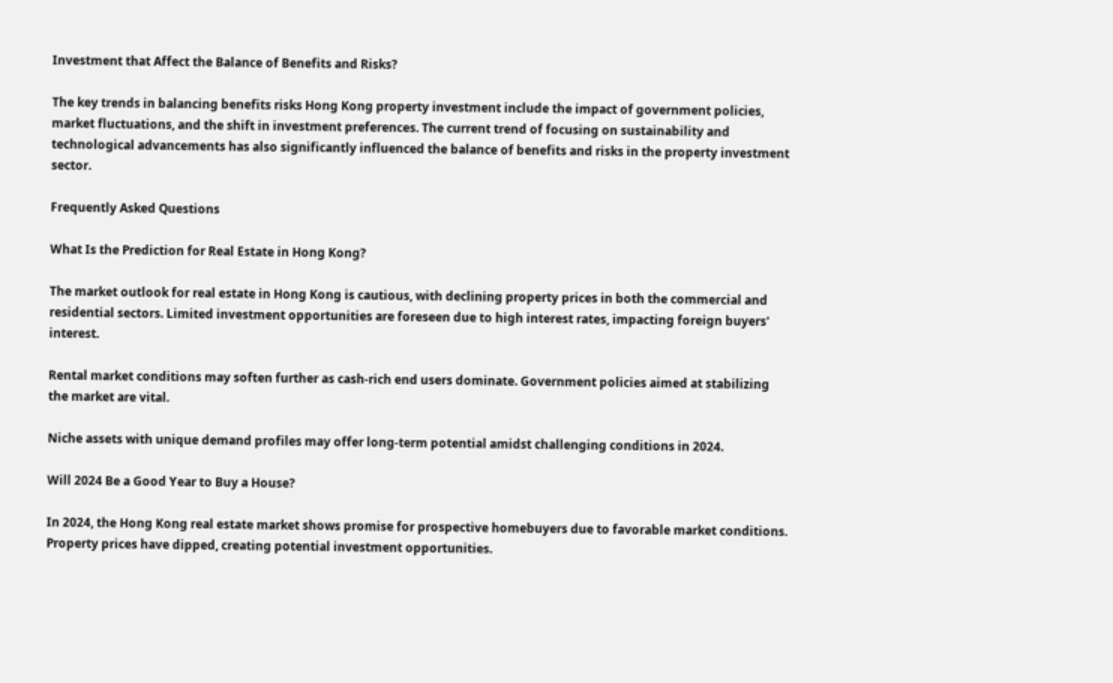Investment that Affect the Balance of Benefits and Risks?

The key trends in balancing benefits risks Hong Kong property investment include the impact of government policies, market fluctuations, and the shift in investment preferences. The current trend of focusing on sustainability and technological advancements has also significantly influenced the balance of benefits and risks in the property investment sector.

Frequently Asked Questions

What Is the Prediction for Real Estate in Hong Kong?

The market outlook for real estate in Hong Kong is cautious, with declining property prices in both the commercial and residential sectors. Limited investment opportunities are foreseen due to high interest rates, impacting foreign buyers' interest.

Rental market conditions may soften further as cash-rich end users dominate. Government policies aimed at stabilizing the market are vital.

Niche assets with unique demand profiles may offer long-term potential amidst challenging conditions in 2024.

Will 2024 Be a Good Year to Buy a House?

In 2024, the Hong Kong real estate market shows promise for prospective homebuyers due to favorable market conditions. Property prices have dipped, creating potential investment opportunities.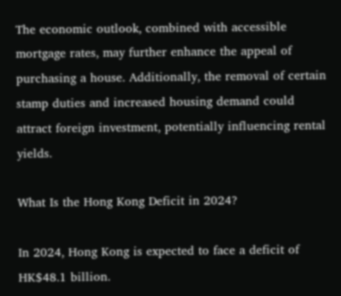The economic outlook, combined with accessible mortgage rates, may further enhance the appeal of purchasing a house. Additionally, the removal of certain stamp duties and increased housing demand could attract foreign investment, potentially influencing rental yields.

What Is the Hong Kong Deficit in 2024?

In 2024, Hong Kong is expected to face a deficit of HK$48.1 billion.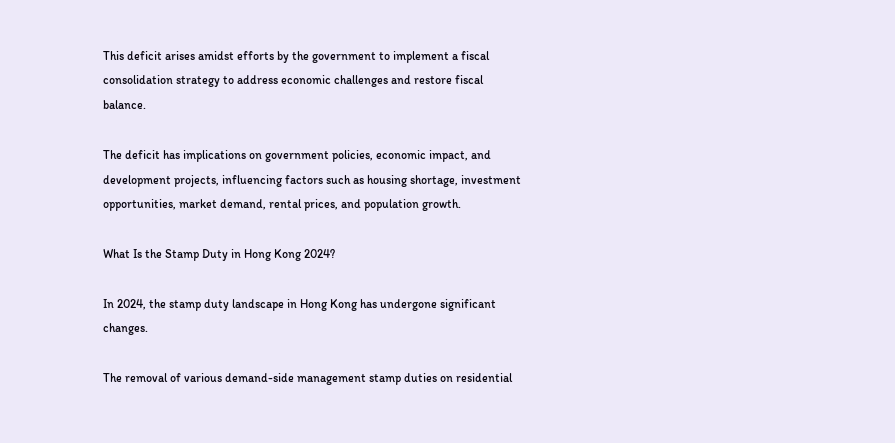This deficit arises amidst efforts by the government to implement a fiscal consolidation strategy to address economic challenges and restore fiscal balance.

The deficit has implications on government policies, economic impact, and development projects, influencing factors such as housing shortage, investment opportunities, market demand, rental prices, and population growth.

What Is the Stamp Duty in Hong Kong 2024?

In 2024, the stamp duty landscape in Hong Kong has undergone significant changes.

The removal of various demand-side management stamp duties on residential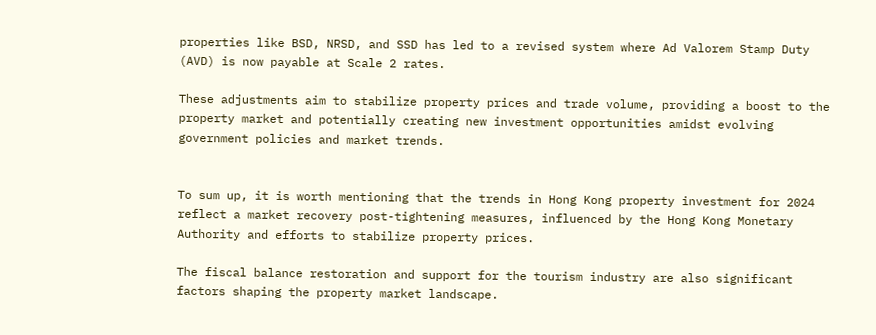properties like BSD, NRSD, and SSD has led to a revised system where Ad Valorem Stamp Duty (AVD) is now payable at Scale 2 rates.

These adjustments aim to stabilize property prices and trade volume, providing a boost to the property market and potentially creating new investment opportunities amidst evolving government policies and market trends.


To sum up, it is worth mentioning that the trends in Hong Kong property investment for 2024 reflect a market recovery post-tightening measures, influenced by the Hong Kong Monetary Authority and efforts to stabilize property prices.

The fiscal balance restoration and support for the tourism industry are also significant factors shaping the property market landscape.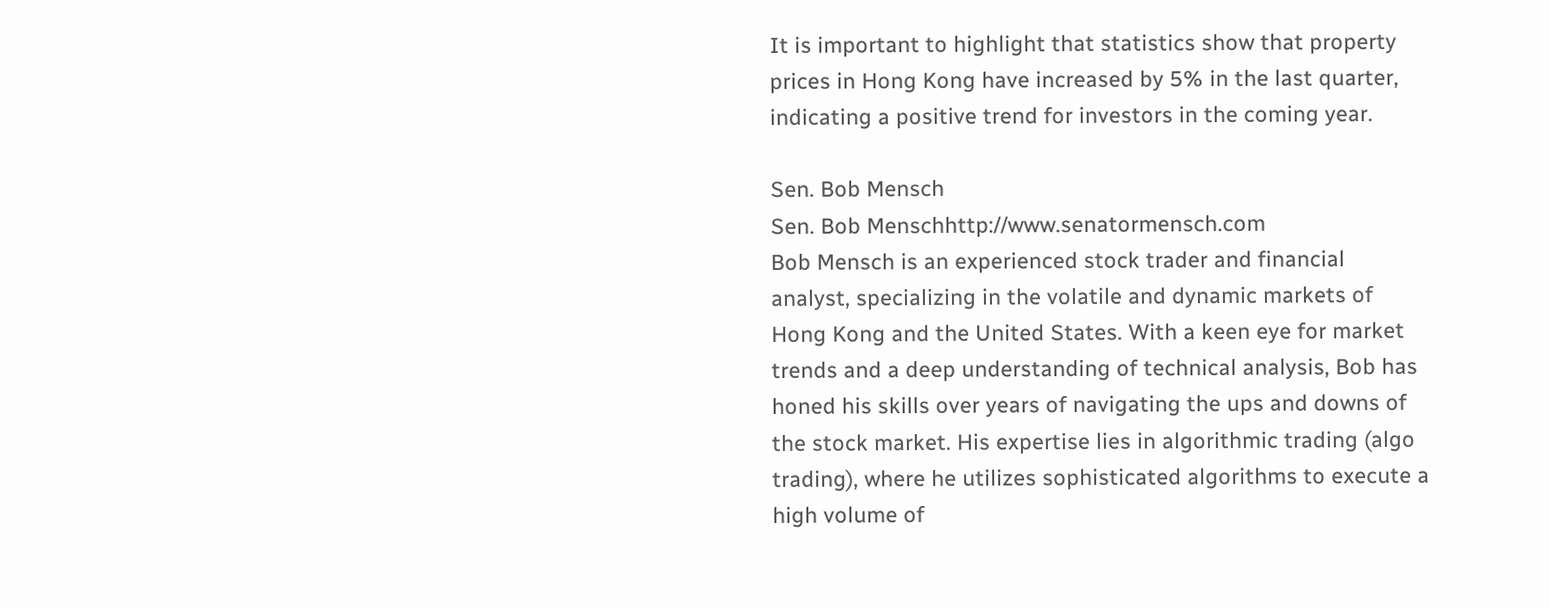It is important to highlight that statistics show that property prices in Hong Kong have increased by 5% in the last quarter, indicating a positive trend for investors in the coming year.

Sen. Bob Mensch
Sen. Bob Menschhttp://www.senatormensch.com
Bob Mensch is an experienced stock trader and financial analyst, specializing in the volatile and dynamic markets of Hong Kong and the United States. With a keen eye for market trends and a deep understanding of technical analysis, Bob has honed his skills over years of navigating the ups and downs of the stock market. His expertise lies in algorithmic trading (algo trading), where he utilizes sophisticated algorithms to execute a high volume of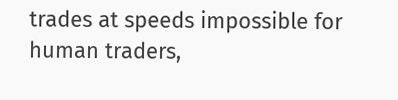trades at speeds impossible for human traders,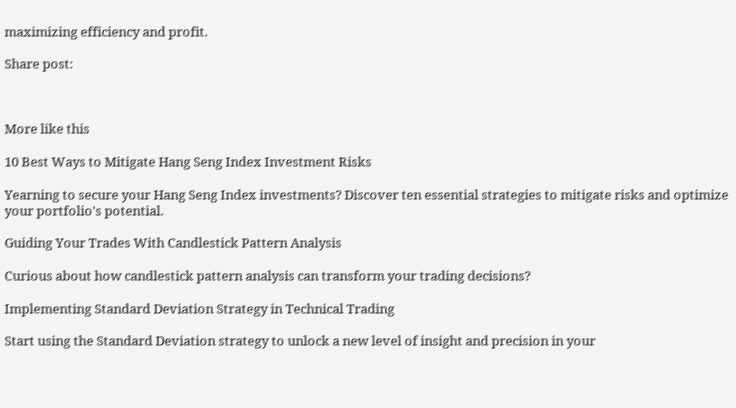maximizing efficiency and profit.

Share post:



More like this

10 Best Ways to Mitigate Hang Seng Index Investment Risks

Yearning to secure your Hang Seng Index investments? Discover ten essential strategies to mitigate risks and optimize your portfolio's potential.

Guiding Your Trades With Candlestick Pattern Analysis

Curious about how candlestick pattern analysis can transform your trading decisions?

Implementing Standard Deviation Strategy in Technical Trading

Start using the Standard Deviation strategy to unlock a new level of insight and precision in your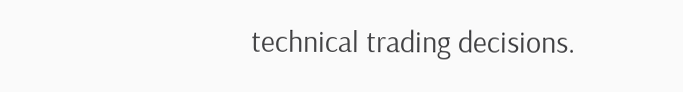technical trading decisions.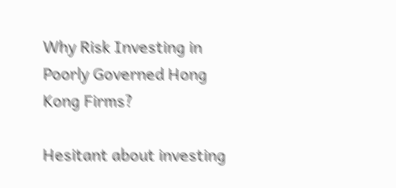Why Risk Investing in Poorly Governed Hong Kong Firms?

Hesitant about investing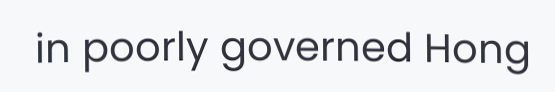in poorly governed Hong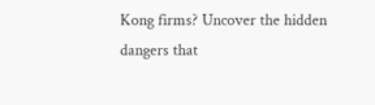Kong firms? Uncover the hidden dangers that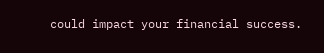could impact your financial success.